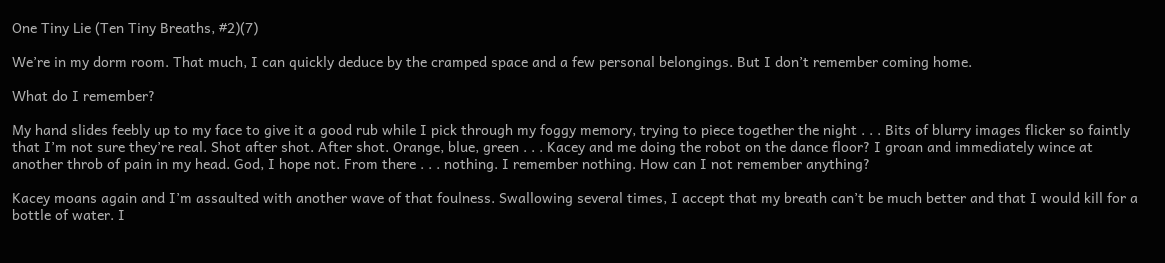One Tiny Lie (Ten Tiny Breaths, #2)(7)

We’re in my dorm room. That much, I can quickly deduce by the cramped space and a few personal belongings. But I don’t remember coming home.

What do I remember?

My hand slides feebly up to my face to give it a good rub while I pick through my foggy memory, trying to piece together the night . . . Bits of blurry images flicker so faintly that I’m not sure they’re real. Shot after shot. After shot. Orange, blue, green . . . Kacey and me doing the robot on the dance floor? I groan and immediately wince at another throb of pain in my head. God, I hope not. From there . . . nothing. I remember nothing. How can I not remember anything?

Kacey moans again and I’m assaulted with another wave of that foulness. Swallowing several times, I accept that my breath can’t be much better and that I would kill for a bottle of water. I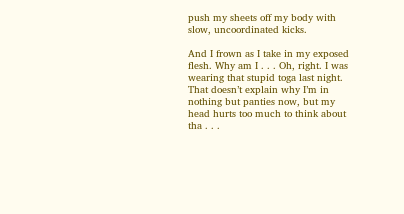push my sheets off my body with slow, uncoordinated kicks.

And I frown as I take in my exposed flesh. Why am I . . . Oh, right. I was wearing that stupid toga last night. That doesn’t explain why I’m in nothing but panties now, but my head hurts too much to think about tha . . .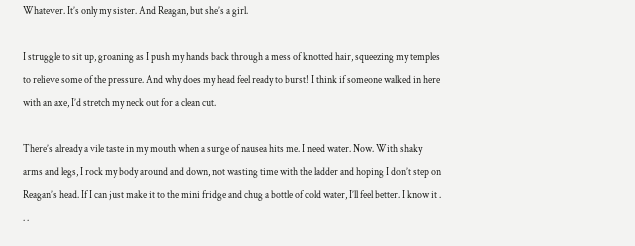Whatever. It’s only my sister. And Reagan, but she’s a girl.

I struggle to sit up, groaning as I push my hands back through a mess of knotted hair, squeezing my temples to relieve some of the pressure. And why does my head feel ready to burst! I think if someone walked in here with an axe, I’d stretch my neck out for a clean cut.

There’s already a vile taste in my mouth when a surge of nausea hits me. I need water. Now. With shaky arms and legs, I rock my body around and down, not wasting time with the ladder and hoping I don’t step on Reagan’s head. If I can just make it to the mini fridge and chug a bottle of cold water, I’ll feel better. I know it . . .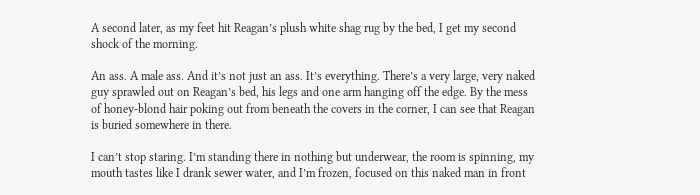A second later, as my feet hit Reagan’s plush white shag rug by the bed, I get my second shock of the morning.

An ass. A male ass. And it’s not just an ass. It’s everything. There’s a very large, very naked guy sprawled out on Reagan’s bed, his legs and one arm hanging off the edge. By the mess of honey-blond hair poking out from beneath the covers in the corner, I can see that Reagan is buried somewhere in there.

I can’t stop staring. I’m standing there in nothing but underwear, the room is spinning, my mouth tastes like I drank sewer water, and I’m frozen, focused on this naked man in front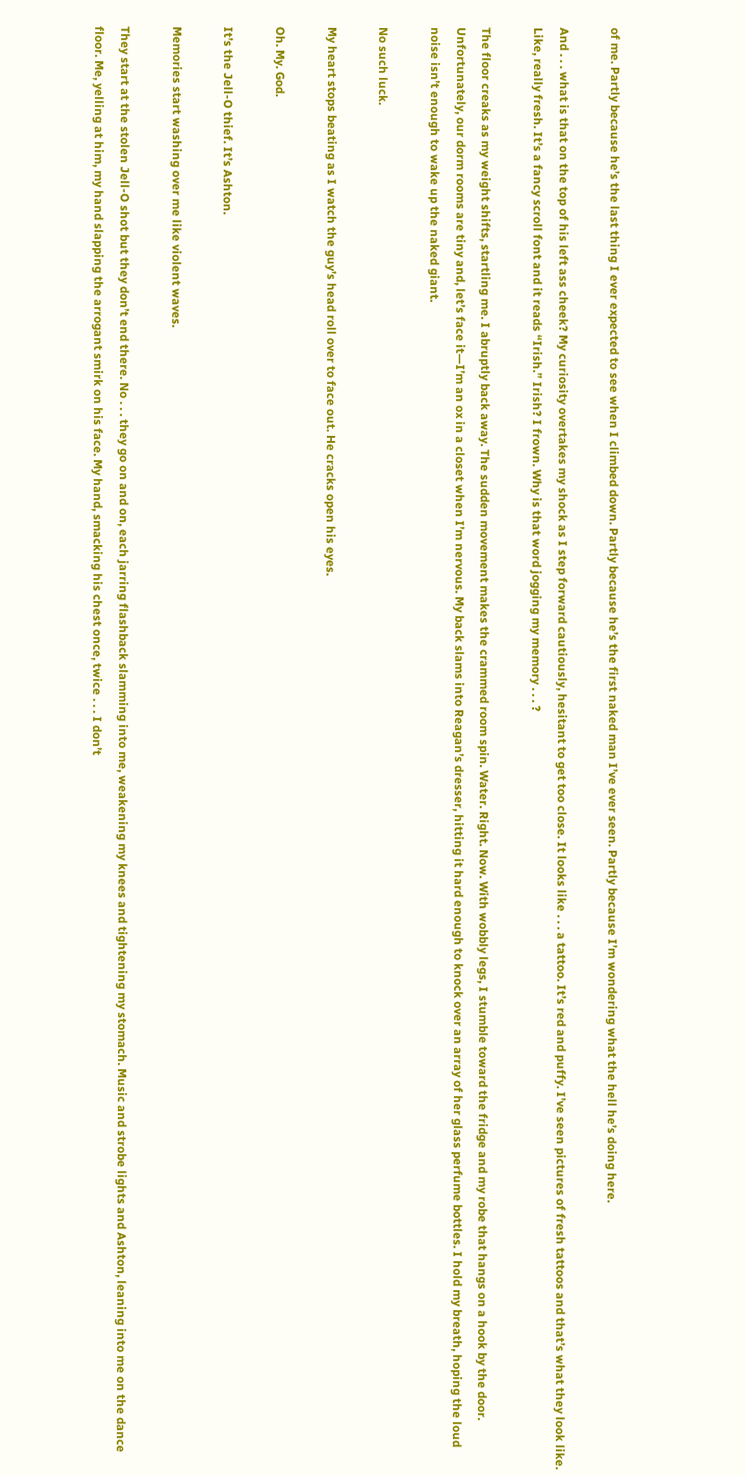of me. Partly because he’s the last thing I ever expected to see when I climbed down. Partly because he’s the first naked man I’ve ever seen. Partly because I’m wondering what the hell he’s doing here.

And . . . what is that on the top of his left ass cheek? My curiosity overtakes my shock as I step forward cautiously, hesitant to get too close. It looks like . . . a tattoo. It’s red and puffy. I’ve seen pictures of fresh tattoos and that’s what they look like. Like, really fresh. It’s a fancy scroll font and it reads “Irish.” Irish? I frown. Why is that word jogging my memory . . . ?

The floor creaks as my weight shifts, startling me. I abruptly back away. The sudden movement makes the crammed room spin. Water. Right. Now. With wobbly legs, I stumble toward the fridge and my robe that hangs on a hook by the door. Unfortunately, our dorm rooms are tiny and, let’s face it—I’m an ox in a closet when I’m nervous. My back slams into Reagan’s dresser, hitting it hard enough to knock over an array of her glass perfume bottles. I hold my breath, hoping the loud noise isn’t enough to wake up the naked giant.

No such luck.

My heart stops beating as I watch the guy’s head roll over to face out. He cracks open his eyes.

Oh. My. God.

It’s the Jell-O thief. It’s Ashton.

Memories start washing over me like violent waves.

They start at the stolen Jell-O shot but they don’t end there. No . . . they go on and on, each jarring flashback slamming into me, weakening my knees and tightening my stomach. Music and strobe lights and Ashton, leaning into me on the dance floor. Me, yelling at him, my hand slapping the arrogant smirk on his face. My hand, smacking his chest once, twice . . . I don’t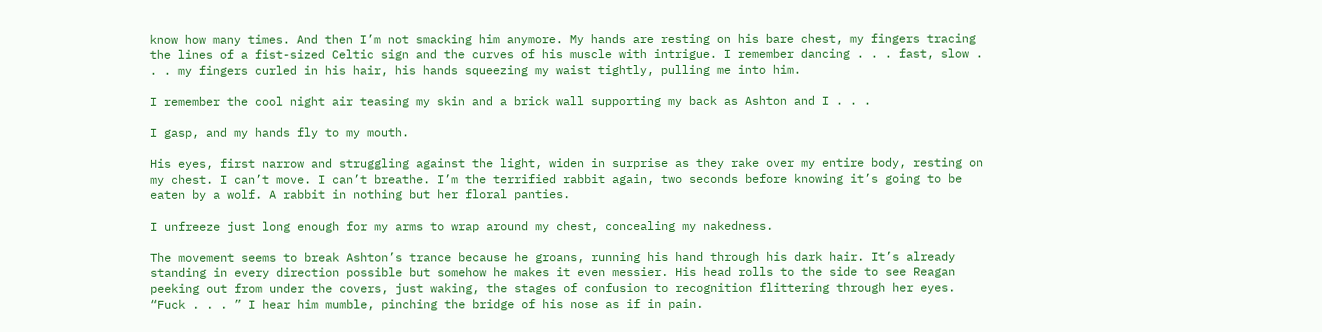know how many times. And then I’m not smacking him anymore. My hands are resting on his bare chest, my fingers tracing the lines of a fist-sized Celtic sign and the curves of his muscle with intrigue. I remember dancing . . . fast, slow . . . my fingers curled in his hair, his hands squeezing my waist tightly, pulling me into him.

I remember the cool night air teasing my skin and a brick wall supporting my back as Ashton and I . . .

I gasp, and my hands fly to my mouth.

His eyes, first narrow and struggling against the light, widen in surprise as they rake over my entire body, resting on my chest. I can’t move. I can’t breathe. I’m the terrified rabbit again, two seconds before knowing it’s going to be eaten by a wolf. A rabbit in nothing but her floral panties.

I unfreeze just long enough for my arms to wrap around my chest, concealing my nakedness.

The movement seems to break Ashton’s trance because he groans, running his hand through his dark hair. It’s already standing in every direction possible but somehow he makes it even messier. His head rolls to the side to see Reagan peeking out from under the covers, just waking, the stages of confusion to recognition flittering through her eyes. “Fuck . . . ” I hear him mumble, pinching the bridge of his nose as if in pain.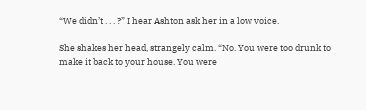“We didn’t . . . ?” I hear Ashton ask her in a low voice.

She shakes her head, strangely calm. “No. You were too drunk to make it back to your house. You were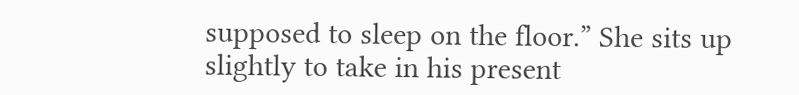supposed to sleep on the floor.” She sits up slightly to take in his present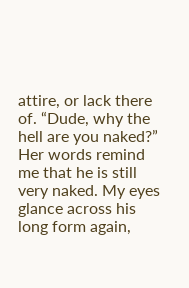attire, or lack there of. “Dude, why the hell are you naked?” Her words remind me that he is still very naked. My eyes glance across his long form again,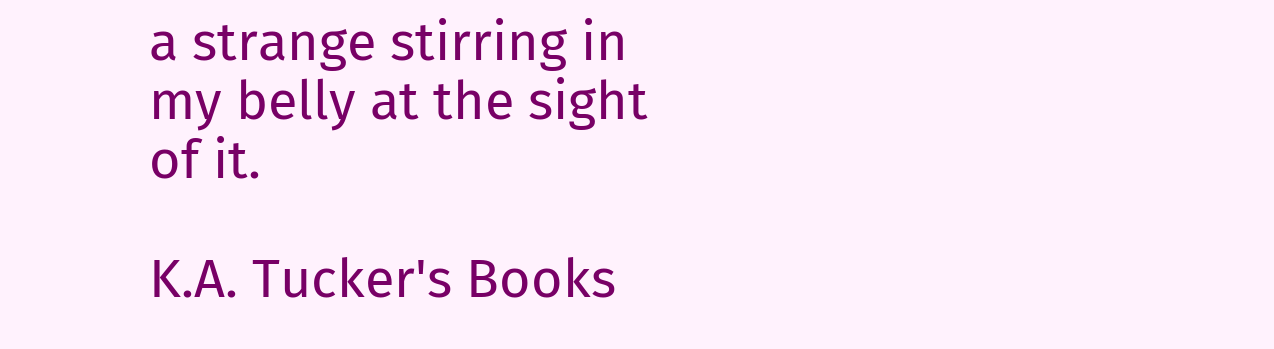a strange stirring in my belly at the sight of it.

K.A. Tucker's Books